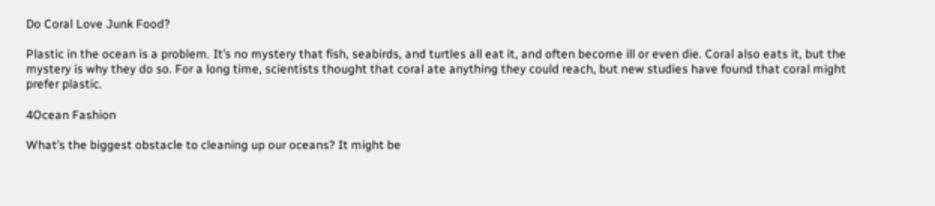Do Coral Love Junk Food?

Plastic in the ocean is a problem. It’s no mystery that fish, seabirds, and turtles all eat it, and often become ill or even die. Coral also eats it, but the mystery is why they do so. For a long time, scientists thought that coral ate anything they could reach, but new studies have found that coral might prefer plastic.

4Ocean Fashion

What’s the biggest obstacle to cleaning up our oceans? It might be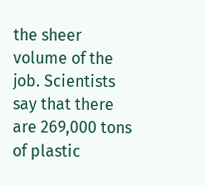the sheer volume of the job. Scientists say that there are 269,000 tons of plastic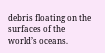debris floating on the surfaces of the
world’s oceans.